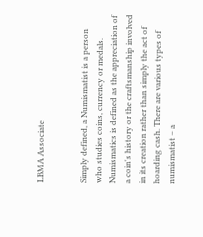LBMA Associate


Simply defined, a Numismatist is a person who studies coins, currency or medals. Numismatics is defined as the appreciation of a coin's history or the craftsmanship involved in its creation rather than simply the act of hoarding cash. There are various types of numismatist – a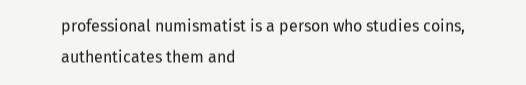professional numismatist is a person who studies coins, authenticates them and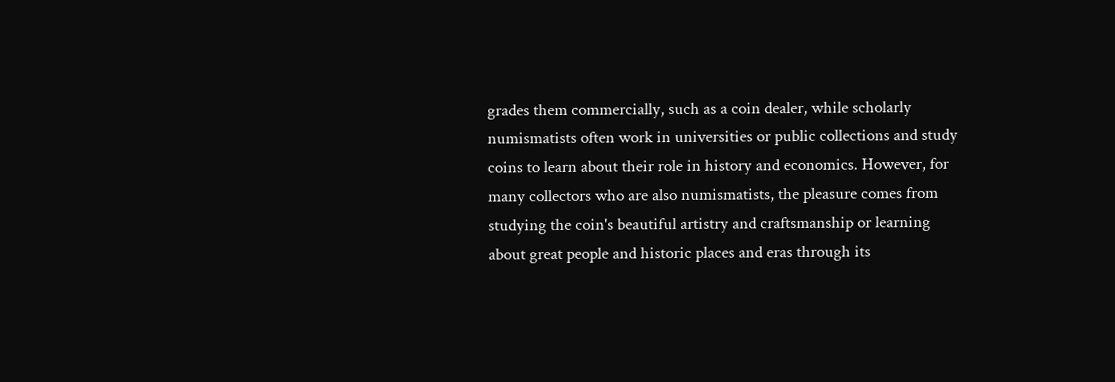grades them commercially, such as a coin dealer, while scholarly numismatists often work in universities or public collections and study coins to learn about their role in history and economics. However, for many collectors who are also numismatists, the pleasure comes from studying the coin's beautiful artistry and craftsmanship or learning about great people and historic places and eras through its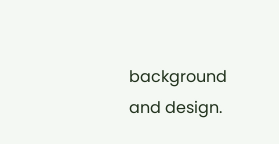background and design.